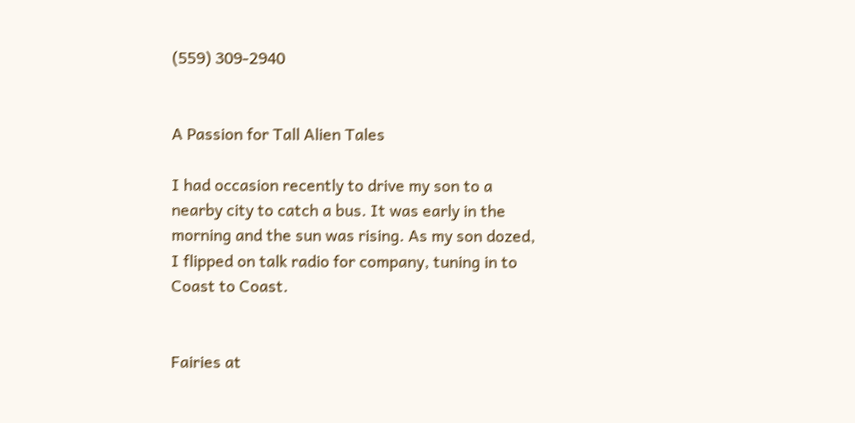(559) 309-2940


A Passion for Tall Alien Tales

I had occasion recently to drive my son to a nearby city to catch a bus. It was early in the morning and the sun was rising. As my son dozed, I flipped on talk radio for company, tuning in to Coast to Coast.


Fairies at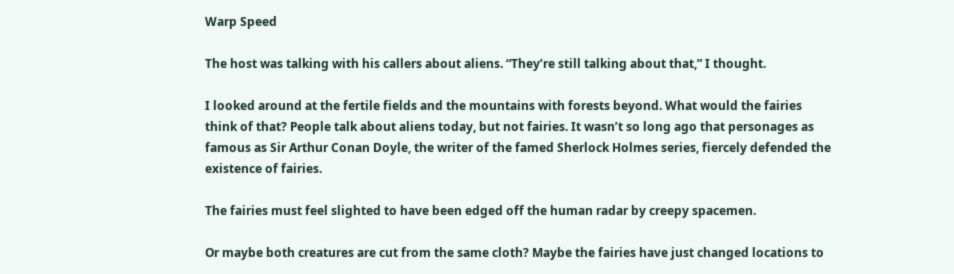Warp Speed

The host was talking with his callers about aliens. “They’re still talking about that,” I thought.

I looked around at the fertile fields and the mountains with forests beyond. What would the fairies think of that? People talk about aliens today, but not fairies. It wasn’t so long ago that personages as famous as Sir Arthur Conan Doyle, the writer of the famed Sherlock Holmes series, fiercely defended the existence of fairies.

The fairies must feel slighted to have been edged off the human radar by creepy spacemen.

Or maybe both creatures are cut from the same cloth? Maybe the fairies have just changed locations to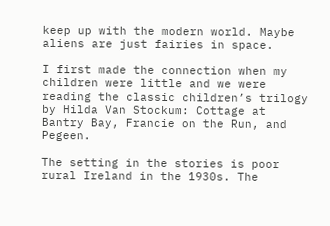keep up with the modern world. Maybe aliens are just fairies in space.

I first made the connection when my children were little and we were reading the classic children’s trilogy by Hilda Van Stockum: Cottage at Bantry Bay, Francie on the Run, and Pegeen.

The setting in the stories is poor rural Ireland in the 1930s. The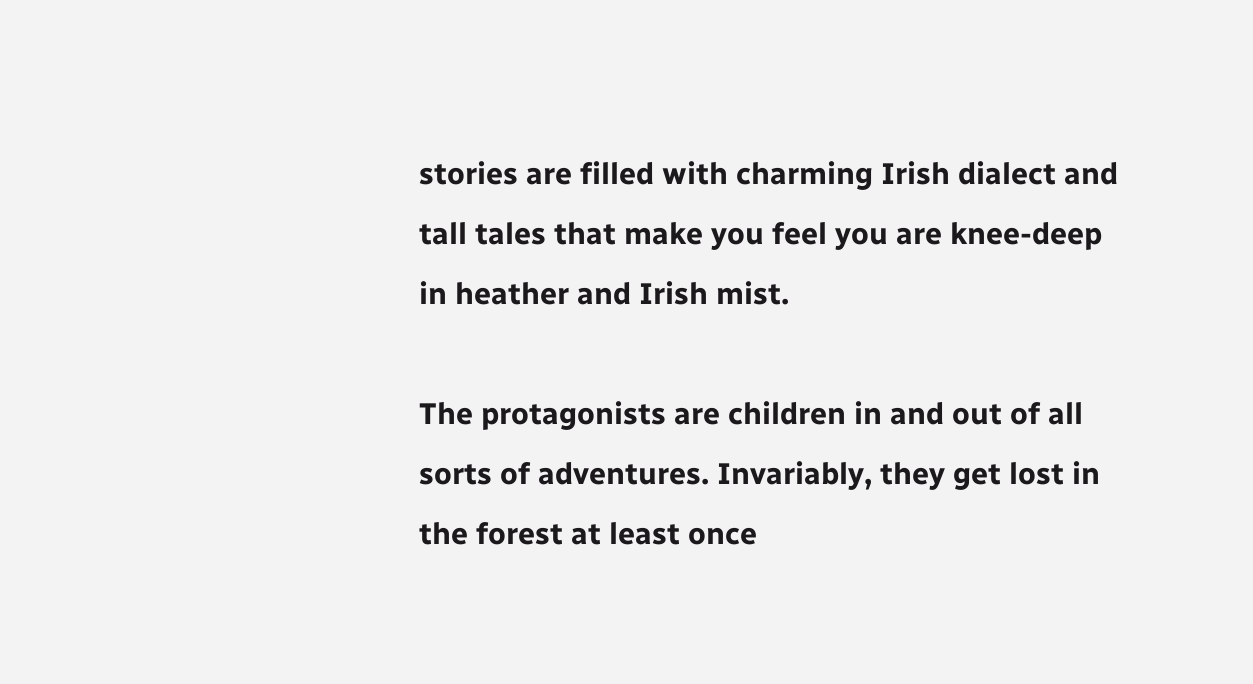stories are filled with charming Irish dialect and tall tales that make you feel you are knee-deep in heather and Irish mist.

The protagonists are children in and out of all sorts of adventures. Invariably, they get lost in the forest at least once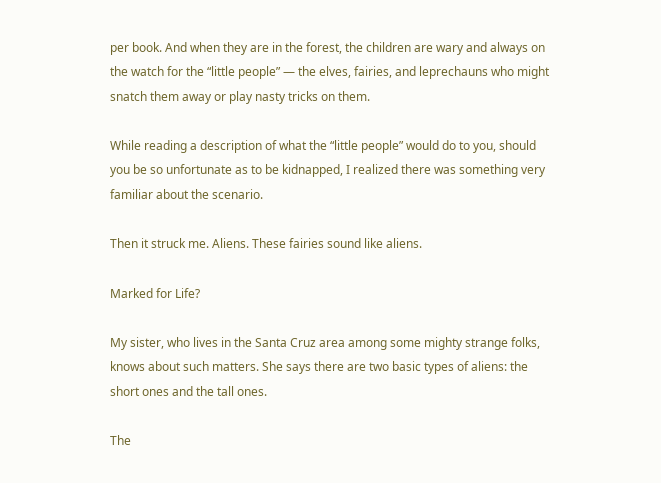per book. And when they are in the forest, the children are wary and always on the watch for the “little people” — the elves, fairies, and leprechauns who might snatch them away or play nasty tricks on them.

While reading a description of what the “little people” would do to you, should you be so unfortunate as to be kidnapped, I realized there was something very familiar about the scenario.

Then it struck me. Aliens. These fairies sound like aliens.

Marked for Life?

My sister, who lives in the Santa Cruz area among some mighty strange folks, knows about such matters. She says there are two basic types of aliens: the short ones and the tall ones.

The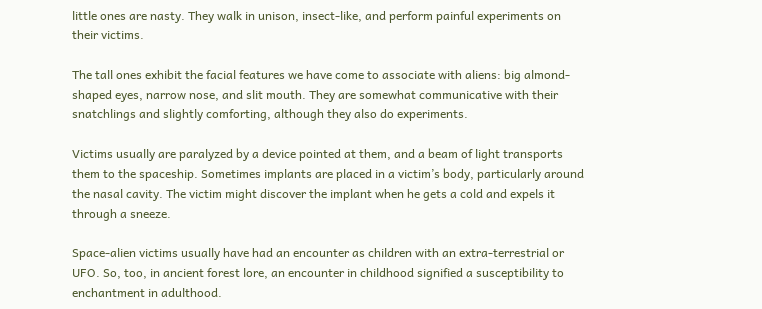little ones are nasty. They walk in unison, insect-like, and perform painful experiments on their victims.

The tall ones exhibit the facial features we have come to associate with aliens: big almond-shaped eyes, narrow nose, and slit mouth. They are somewhat communicative with their snatchlings and slightly comforting, although they also do experiments.

Victims usually are paralyzed by a device pointed at them, and a beam of light transports them to the spaceship. Sometimes implants are placed in a victim’s body, particularly around the nasal cavity. The victim might discover the implant when he gets a cold and expels it through a sneeze.

Space-alien victims usually have had an encounter as children with an extra-terrestrial or UFO. So, too, in ancient forest lore, an encounter in childhood signified a susceptibility to enchantment in adulthood.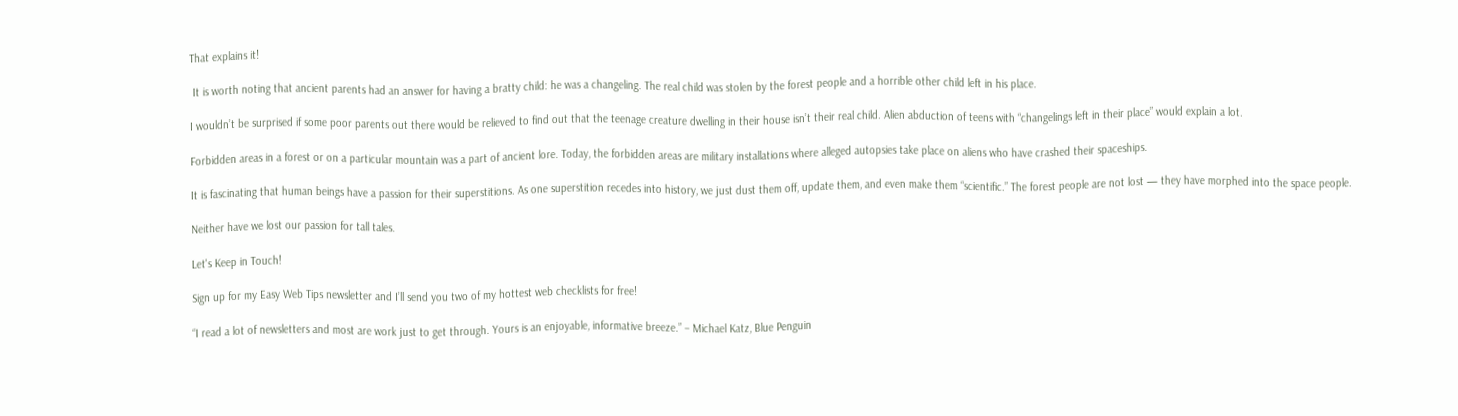That explains it!

 It is worth noting that ancient parents had an answer for having a bratty child: he was a changeling. The real child was stolen by the forest people and a horrible other child left in his place.

I wouldn’t be surprised if some poor parents out there would be relieved to find out that the teenage creature dwelling in their house isn’t their real child. Alien abduction of teens with “changelings left in their place” would explain a lot.

Forbidden areas in a forest or on a particular mountain was a part of ancient lore. Today, the forbidden areas are military installations where alleged autopsies take place on aliens who have crashed their spaceships.

It is fascinating that human beings have a passion for their superstitions. As one superstition recedes into history, we just dust them off, update them, and even make them “scientific.” The forest people are not lost — they have morphed into the space people.

Neither have we lost our passion for tall tales.

Let's Keep in Touch!

Sign up for my Easy Web Tips newsletter and I’ll send you two of my hottest web checklists for free!

“I read a lot of newsletters and most are work just to get through. Yours is an enjoyable, informative breeze.” – Michael Katz, Blue Penguin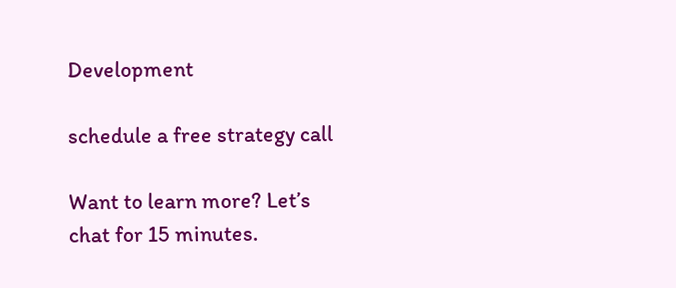Development

schedule a free strategy call

Want to learn more? Let’s chat for 15 minutes.